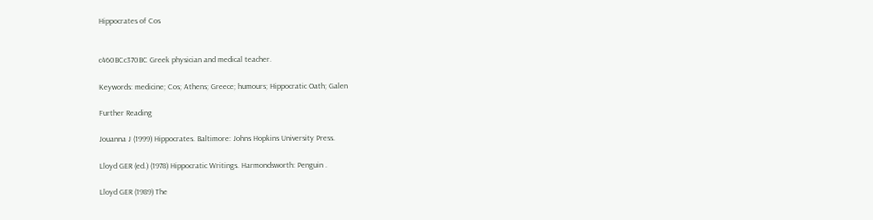Hippocrates of Cos


c460BCc370BC Greek physician and medical teacher.

Keywords: medicine; Cos; Athens; Greece; humours; Hippocratic Oath; Galen

Further Reading

Jouanna J (1999) Hippocrates. Baltimore: Johns Hopkins University Press.

Lloyd GER (ed.) (1978) Hippocratic Writings. Harmondsworth: Penguin .

Lloyd GER (1989) The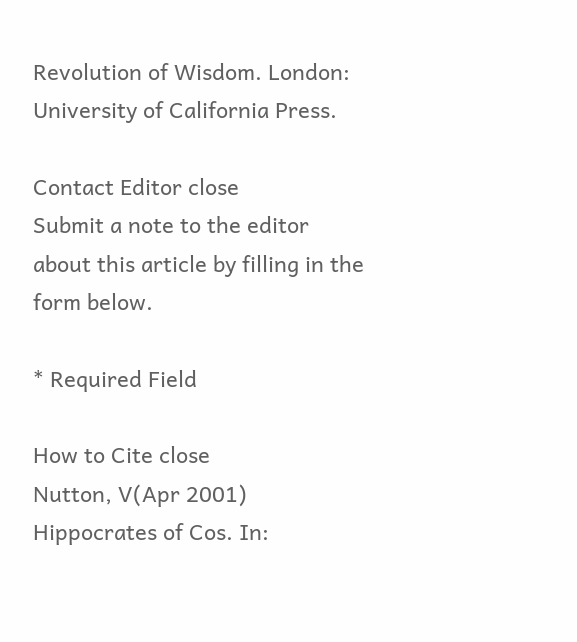Revolution of Wisdom. London: University of California Press.

Contact Editor close
Submit a note to the editor about this article by filling in the form below.

* Required Field

How to Cite close
Nutton, V(Apr 2001) Hippocrates of Cos. In: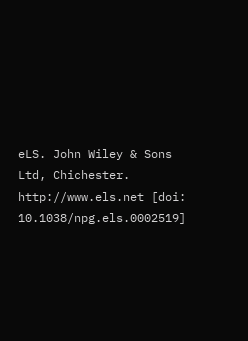eLS. John Wiley & Sons Ltd, Chichester. http://www.els.net [doi: 10.1038/npg.els.0002519]